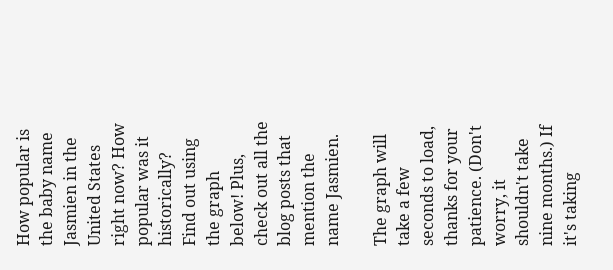How popular is the baby name Jasmien in the United States right now? How popular was it historically? Find out using the graph below! Plus, check out all the blog posts that mention the name Jasmien.

The graph will take a few seconds to load, thanks for your patience. (Don't worry, it shouldn't take nine months.) If it's taking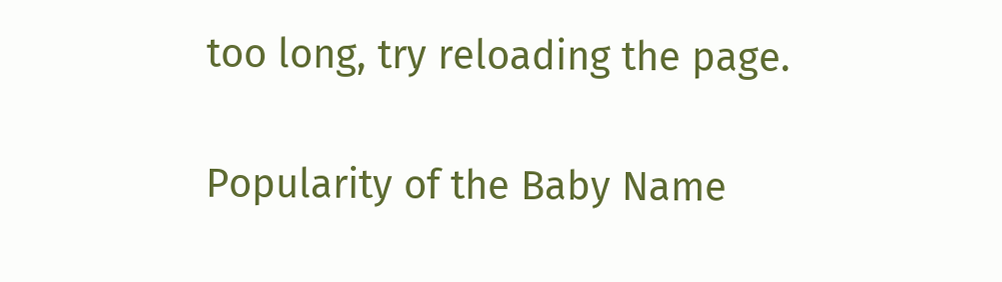too long, try reloading the page.

Popularity of the Baby Name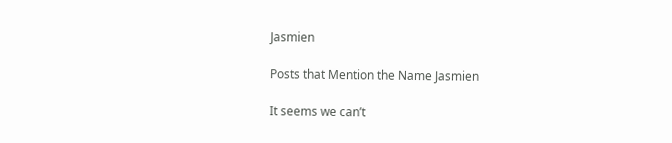Jasmien

Posts that Mention the Name Jasmien

It seems we can’t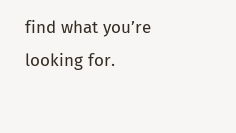find what you’re looking for.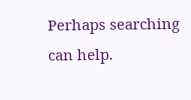Perhaps searching can help.